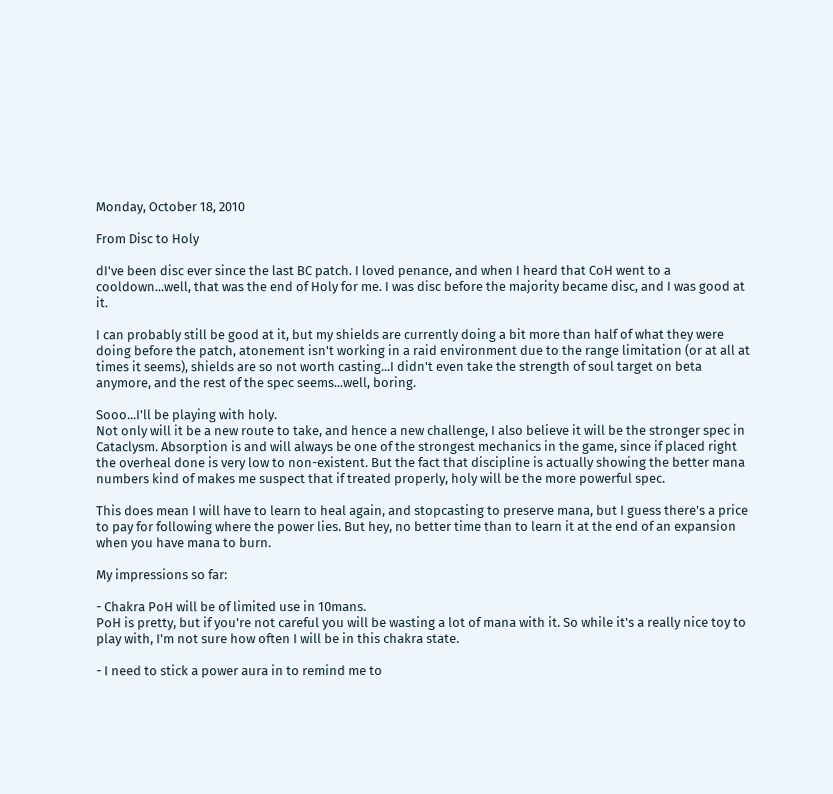Monday, October 18, 2010

From Disc to Holy

dI've been disc ever since the last BC patch. I loved penance, and when I heard that CoH went to a cooldown...well, that was the end of Holy for me. I was disc before the majority became disc, and I was good at it.

I can probably still be good at it, but my shields are currently doing a bit more than half of what they were doing before the patch, atonement isn't working in a raid environment due to the range limitation (or at all at times it seems), shields are so not worth casting...I didn't even take the strength of soul target on beta anymore, and the rest of the spec seems...well, boring.

Sooo...I'll be playing with holy.
Not only will it be a new route to take, and hence a new challenge, I also believe it will be the stronger spec in Cataclysm. Absorption is and will always be one of the strongest mechanics in the game, since if placed right the overheal done is very low to non-existent. But the fact that discipline is actually showing the better mana numbers kind of makes me suspect that if treated properly, holy will be the more powerful spec.

This does mean I will have to learn to heal again, and stopcasting to preserve mana, but I guess there's a price to pay for following where the power lies. But hey, no better time than to learn it at the end of an expansion when you have mana to burn.

My impressions so far:

- Chakra PoH will be of limited use in 10mans.
PoH is pretty, but if you're not careful you will be wasting a lot of mana with it. So while it's a really nice toy to play with, I'm not sure how often I will be in this chakra state.

- I need to stick a power aura in to remind me to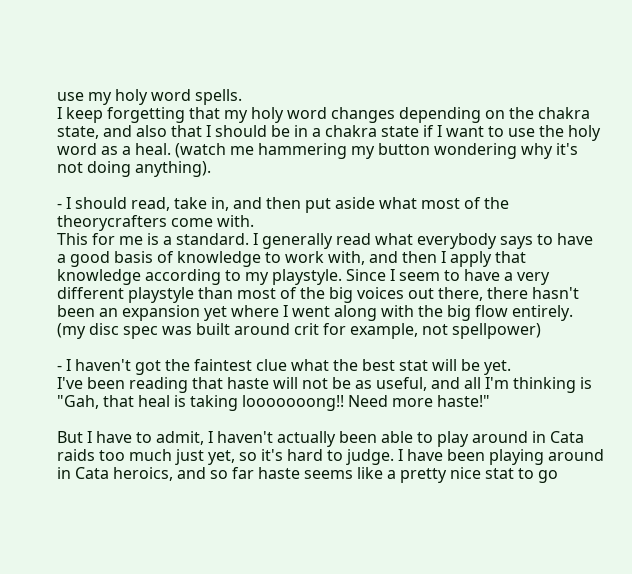use my holy word spells.
I keep forgetting that my holy word changes depending on the chakra state, and also that I should be in a chakra state if I want to use the holy word as a heal. (watch me hammering my button wondering why it's not doing anything).

- I should read, take in, and then put aside what most of the theorycrafters come with.
This for me is a standard. I generally read what everybody says to have a good basis of knowledge to work with, and then I apply that knowledge according to my playstyle. Since I seem to have a very different playstyle than most of the big voices out there, there hasn't been an expansion yet where I went along with the big flow entirely. (my disc spec was built around crit for example, not spellpower)

- I haven't got the faintest clue what the best stat will be yet.
I've been reading that haste will not be as useful, and all I'm thinking is "Gah, that heal is taking looooooong!! Need more haste!"

But I have to admit, I haven't actually been able to play around in Cata raids too much just yet, so it's hard to judge. I have been playing around in Cata heroics, and so far haste seems like a pretty nice stat to go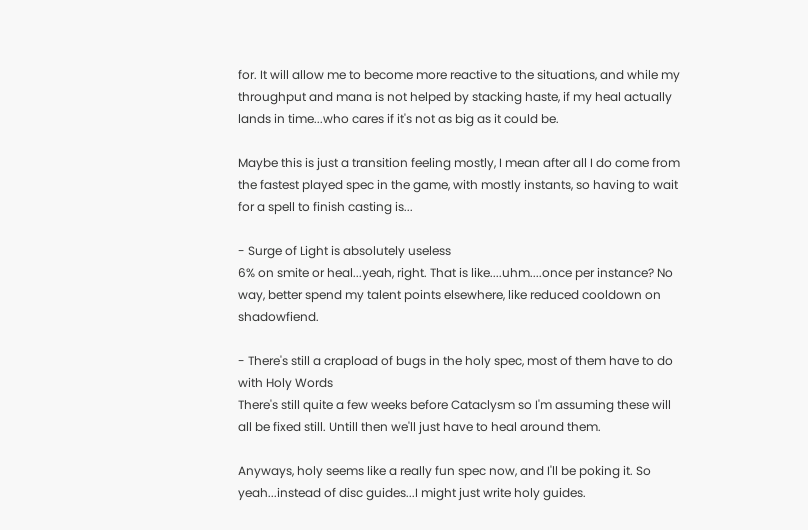for. It will allow me to become more reactive to the situations, and while my throughput and mana is not helped by stacking haste, if my heal actually lands in time...who cares if it's not as big as it could be.

Maybe this is just a transition feeling mostly, I mean after all I do come from the fastest played spec in the game, with mostly instants, so having to wait for a spell to finish casting is...

- Surge of Light is absolutely useless
6% on smite or heal...yeah, right. That is like....uhm....once per instance? No way, better spend my talent points elsewhere, like reduced cooldown on shadowfiend.

- There's still a crapload of bugs in the holy spec, most of them have to do with Holy Words
There's still quite a few weeks before Cataclysm so I'm assuming these will all be fixed still. Untill then we'll just have to heal around them.

Anyways, holy seems like a really fun spec now, and I'll be poking it. So yeah...instead of disc guides...I might just write holy guides.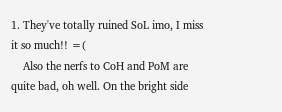1. They've totally ruined SoL imo, I miss it so much!! =(
    Also the nerfs to CoH and PoM are quite bad, oh well. On the bright side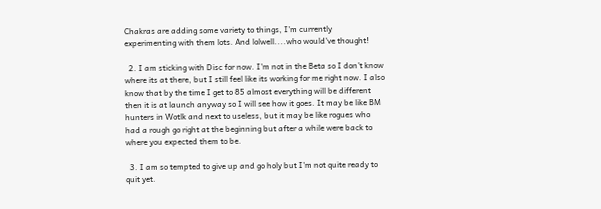Chakras are adding some variety to things, I'm currently experimenting with them lots. And lolwell....who would've thought!

  2. I am sticking with Disc for now. I'm not in the Beta so I don't know where its at there, but I still feel like its working for me right now. I also know that by the time I get to 85 almost everything will be different then it is at launch anyway so I will see how it goes. It may be like BM hunters in Wotlk and next to useless, but it may be like rogues who had a rough go right at the beginning but after a while were back to where you expected them to be.

  3. I am so tempted to give up and go holy but I'm not quite ready to quit yet.